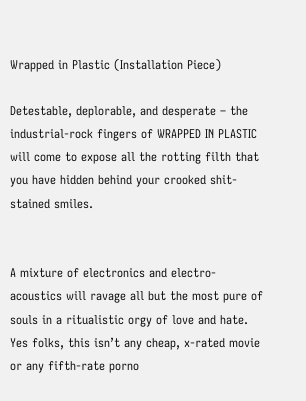Wrapped in Plastic (Installation Piece)

Detestable, deplorable, and desperate – the industrial-rock fingers of WRAPPED IN PLASTIC will come to expose all the rotting filth that you have hidden behind your crooked shit-stained smiles.


A mixture of electronics and electro-acoustics will ravage all but the most pure of souls in a ritualistic orgy of love and hate. Yes folks, this isn’t any cheap, x-rated movie or any fifth-rate porno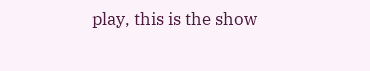play, this is the show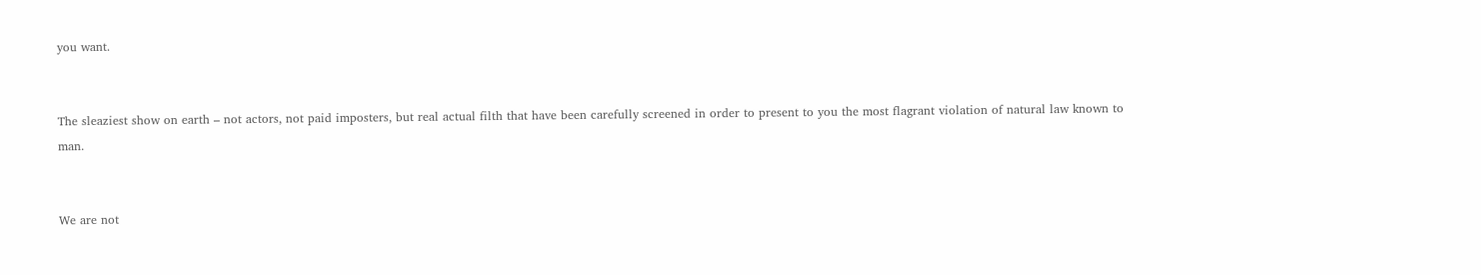you want.


The sleaziest show on earth – not actors, not paid imposters, but real actual filth that have been carefully screened in order to present to you the most flagrant violation of natural law known to man.


We are not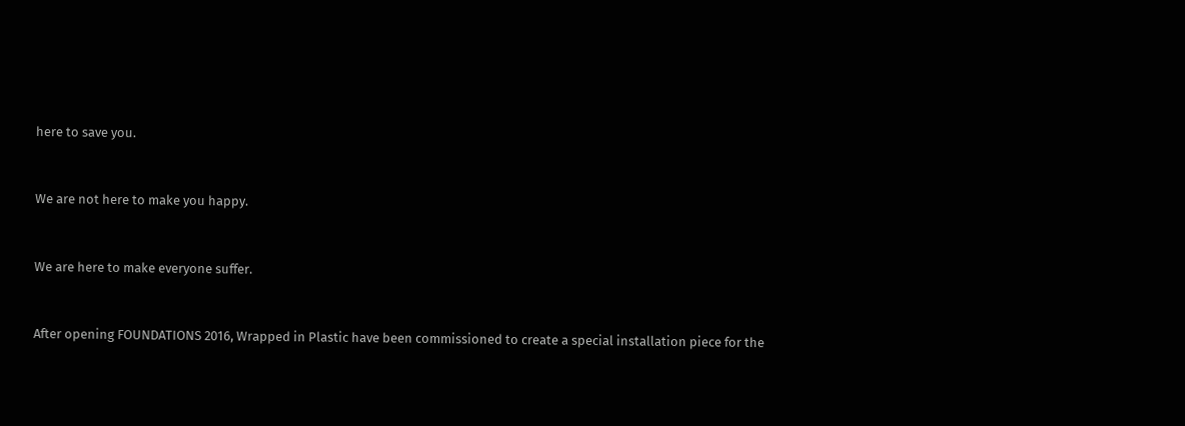here to save you.


We are not here to make you happy.


We are here to make everyone suffer.


After opening FOUNDATIONS 2016, Wrapped in Plastic have been commissioned to create a special installation piece for the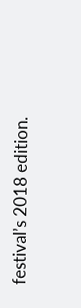festival’s 2018 edition.